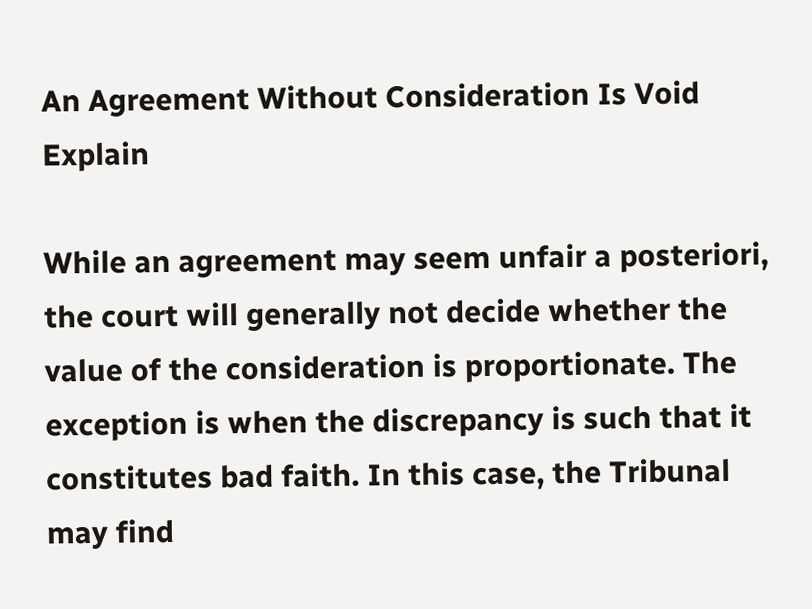An Agreement Without Consideration Is Void Explain

While an agreement may seem unfair a posteriori, the court will generally not decide whether the value of the consideration is proportionate. The exception is when the discrepancy is such that it constitutes bad faith. In this case, the Tribunal may find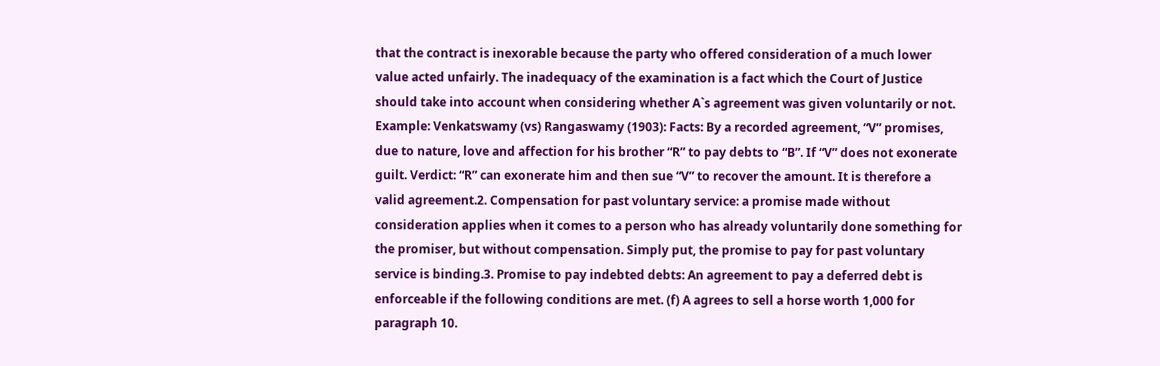that the contract is inexorable because the party who offered consideration of a much lower value acted unfairly. The inadequacy of the examination is a fact which the Court of Justice should take into account when considering whether A`s agreement was given voluntarily or not. Example: Venkatswamy (vs) Rangaswamy (1903): Facts: By a recorded agreement, “V” promises, due to nature, love and affection for his brother “R” to pay debts to “B”. If “V” does not exonerate guilt. Verdict: “R” can exonerate him and then sue “V” to recover the amount. It is therefore a valid agreement.2. Compensation for past voluntary service: a promise made without consideration applies when it comes to a person who has already voluntarily done something for the promiser, but without compensation. Simply put, the promise to pay for past voluntary service is binding.3. Promise to pay indebted debts: An agreement to pay a deferred debt is enforceable if the following conditions are met. (f) A agrees to sell a horse worth 1,000 for paragraph 10.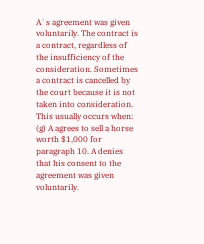A`s agreement was given voluntarily. The contract is a contract, regardless of the insufficiency of the consideration. Sometimes a contract is cancelled by the court because it is not taken into consideration. This usually occurs when: (g) A agrees to sell a horse worth $1,000 for paragraph 10. A denies that his consent to the agreement was given voluntarily.